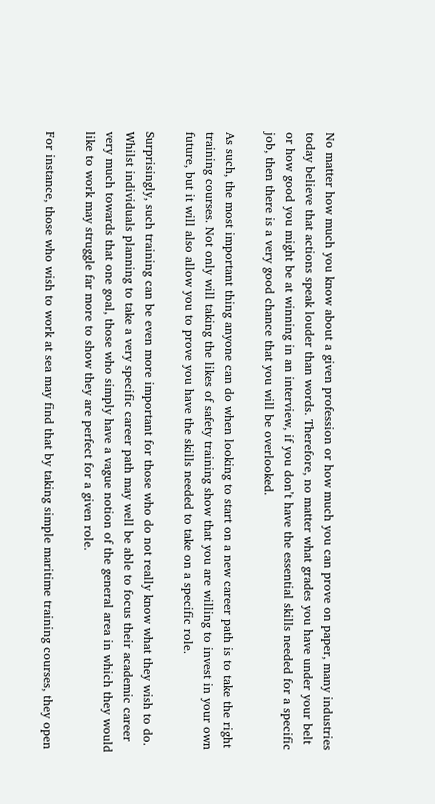No matter how much you know about a given profession or how much you can prove on paper, many industries today believe that actions speak louder than words. Therefore, no matter what grades you have under your belt or how good you might be at winning in an interview, if you don’t have the essential skills needed for a specific job, then there is a very good chance that you will be overlooked.

As such, the most important thing anyone can do when looking to start on a new career path is to take the right training courses. Not only will taking the likes of safety training show that you are willing to invest in your own future, but it will also allow you to prove you have the skills needed to take on a specific role.

Surprisingly, such training can be even more important for those who do not really know what they wish to do. Whilst individuals planning to take a very specific career path may well be able to focus their academic career very much towards that one goal, those who simply have a vague notion of the general area in which they would like to work may struggle far more to show they are perfect for a given role.

For instance, those who wish to work at sea may find that by taking simple maritime training courses, they open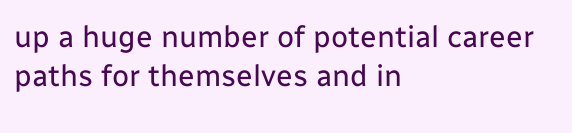up a huge number of potential career paths for themselves and in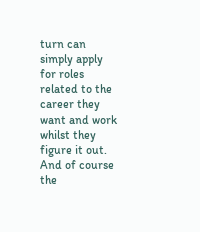turn can simply apply for roles related to the career they want and work whilst they figure it out. And of course the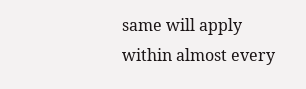same will apply within almost every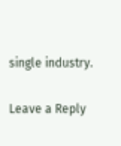single industry.

Leave a Reply